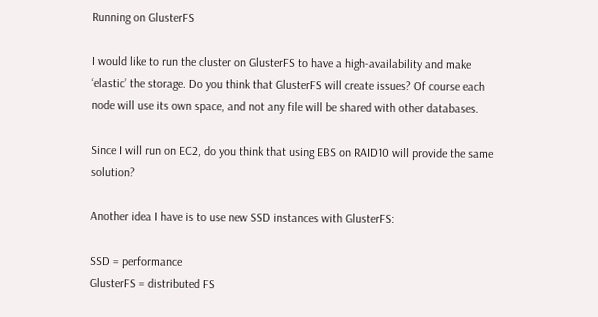Running on GlusterFS

I would like to run the cluster on GlusterFS to have a high-availability and make ‘elastic’ the storage. Do you think that GlusterFS will create issues? Of course each node will use its own space, and not any file will be shared with other databases.

Since I will run on EC2, do you think that using EBS on RAID10 will provide the same solution?

Another idea I have is to use new SSD instances with GlusterFS:

SSD = performance
GlusterFS = distributed FS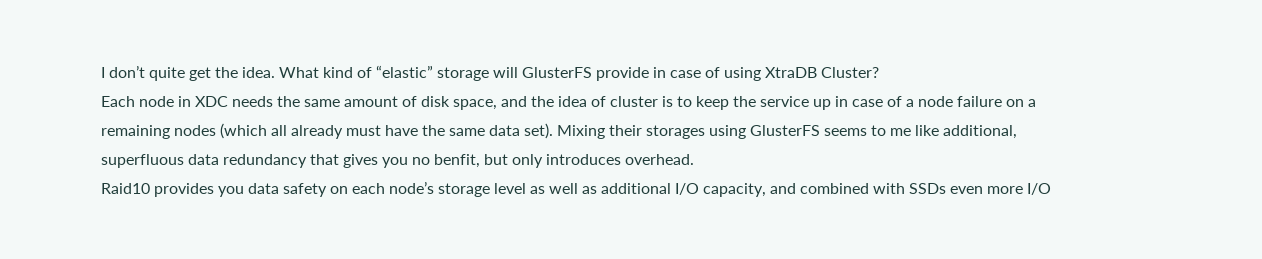I don’t quite get the idea. What kind of “elastic” storage will GlusterFS provide in case of using XtraDB Cluster?
Each node in XDC needs the same amount of disk space, and the idea of cluster is to keep the service up in case of a node failure on a remaining nodes (which all already must have the same data set). Mixing their storages using GlusterFS seems to me like additional, superfluous data redundancy that gives you no benfit, but only introduces overhead.
Raid10 provides you data safety on each node’s storage level as well as additional I/O capacity, and combined with SSDs even more I/O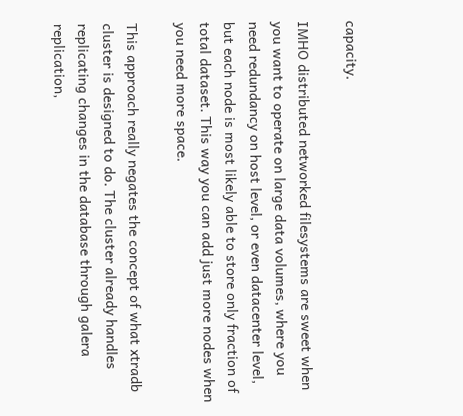capacity.

IMHO distributed networked filesystems are sweet when you want to operate on large data volumes, where you need redundancy on host level, or even datacenter level, but each node is most likely able to store only fraction of total dataset. This way you can add just more nodes when you need more space.

This approach really negates the concept of what xtradb cluster is designed to do. The cluster already handles replicating changes in the database through galera replication,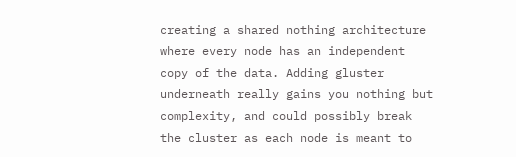creating a shared nothing architecture where every node has an independent copy of the data. Adding gluster underneath really gains you nothing but complexity, and could possibly break the cluster as each node is meant to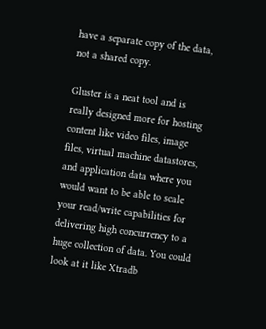have a separate copy of the data, not a shared copy.

Gluster is a neat tool and is really designed more for hosting content like video files, image files, virtual machine datastores, and application data where you would want to be able to scale your read/write capabilities for delivering high concurrency to a huge collection of data. You could look at it like Xtradb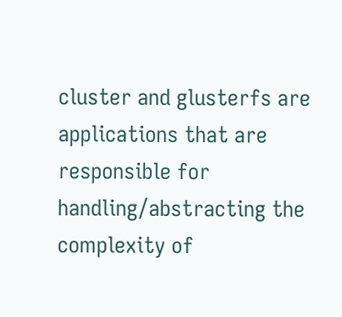cluster and glusterfs are applications that are responsible for handling/abstracting the complexity of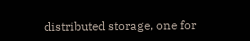distributed storage, one for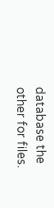database the other for files.